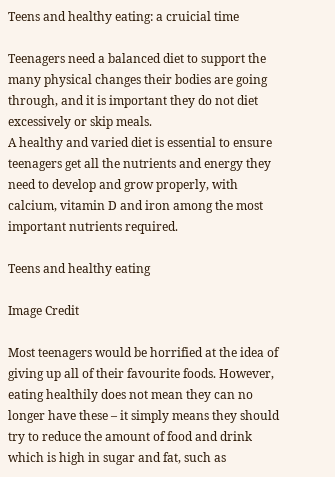Teens and healthy eating: a cruicial time

Teenagers need a balanced diet to support the many physical changes their bodies are going through, and it is important they do not diet excessively or skip meals.
A healthy and varied diet is essential to ensure teenagers get all the nutrients and energy they need to develop and grow properly, with calcium, vitamin D and iron among the most important nutrients required.

Teens and healthy eating

Image Credit

Most teenagers would be horrified at the idea of giving up all of their favourite foods. However, eating healthily does not mean they can no longer have these – it simply means they should try to reduce the amount of food and drink which is high in sugar and fat, such as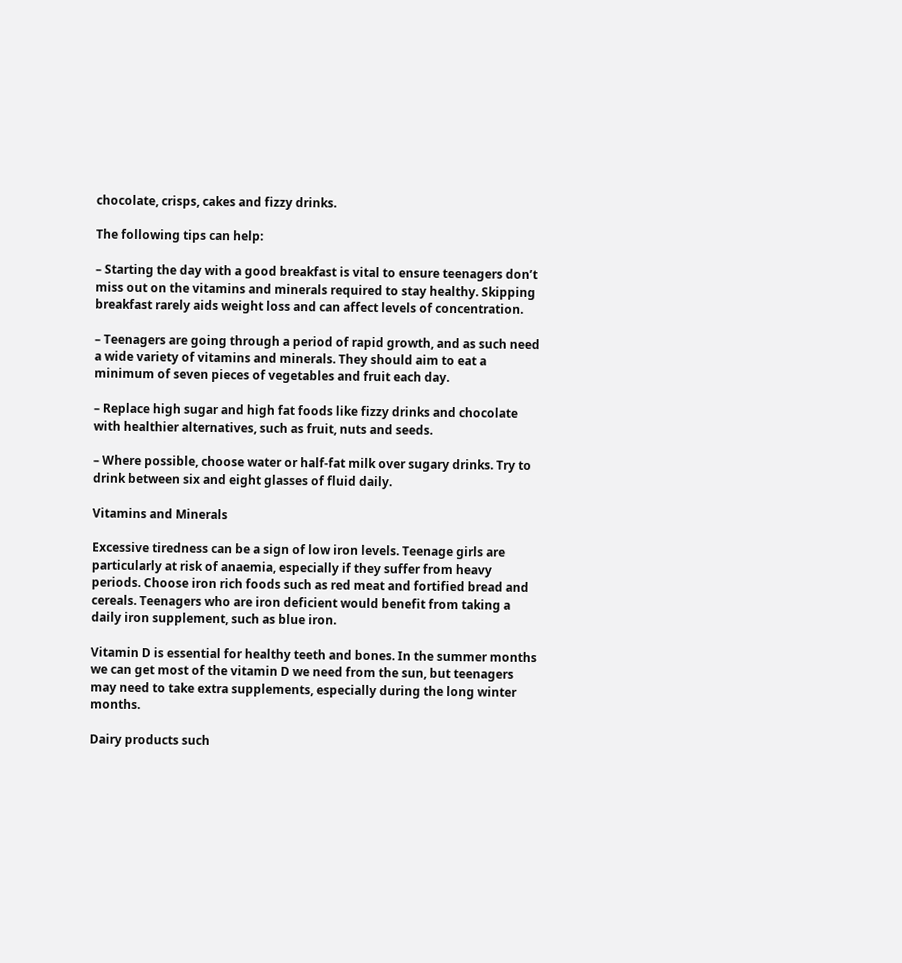chocolate, crisps, cakes and fizzy drinks.

The following tips can help:

– Starting the day with a good breakfast is vital to ensure teenagers don’t miss out on the vitamins and minerals required to stay healthy. Skipping breakfast rarely aids weight loss and can affect levels of concentration.

– Teenagers are going through a period of rapid growth, and as such need a wide variety of vitamins and minerals. They should aim to eat a minimum of seven pieces of vegetables and fruit each day.

– Replace high sugar and high fat foods like fizzy drinks and chocolate with healthier alternatives, such as fruit, nuts and seeds.

– Where possible, choose water or half-fat milk over sugary drinks. Try to drink between six and eight glasses of fluid daily.

Vitamins and Minerals

Excessive tiredness can be a sign of low iron levels. Teenage girls are particularly at risk of anaemia, especially if they suffer from heavy periods. Choose iron rich foods such as red meat and fortified bread and cereals. Teenagers who are iron deficient would benefit from taking a daily iron supplement, such as blue iron.

Vitamin D is essential for healthy teeth and bones. In the summer months we can get most of the vitamin D we need from the sun, but teenagers may need to take extra supplements, especially during the long winter months.

Dairy products such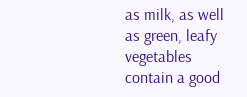as milk, as well as green, leafy vegetables contain a good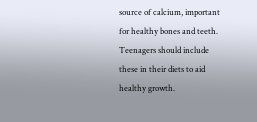source of calcium, important for healthy bones and teeth. Teenagers should include these in their diets to aid healthy growth.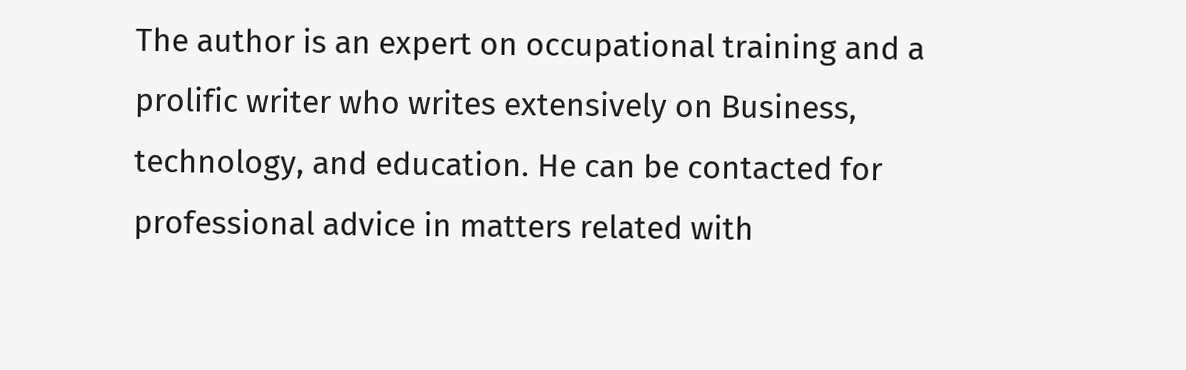The author is an expert on occupational training and a prolific writer who writes extensively on Business, technology, and education. He can be contacted for professional advice in matters related with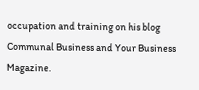occupation and training on his blog Communal Business and Your Business Magazine.